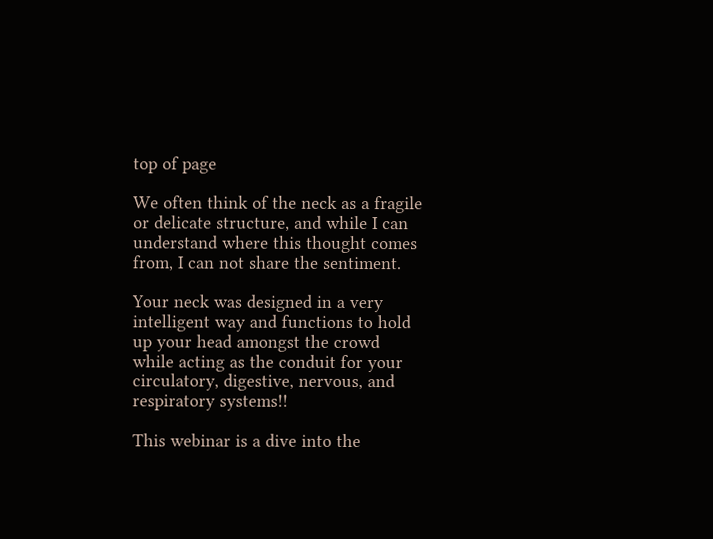top of page

We often think of the neck as a fragile or delicate structure, and while I can understand where this thought comes from, I can not share the sentiment.

Your neck was designed in a very intelligent way and functions to hold up your head amongst the crowd while acting as the conduit for your circulatory, digestive, nervous, and respiratory systems!!

This webinar is a dive into the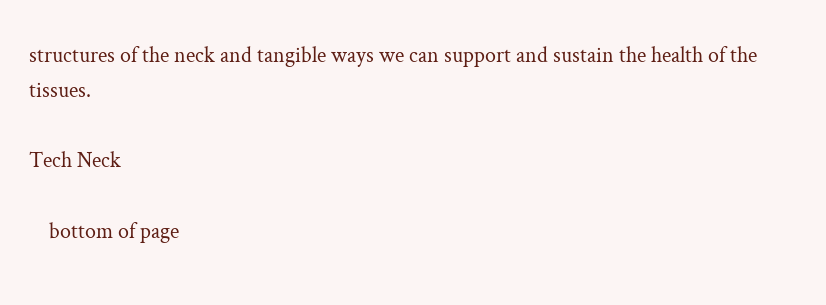structures of the neck and tangible ways we can support and sustain the health of the tissues.

Tech Neck

    bottom of page